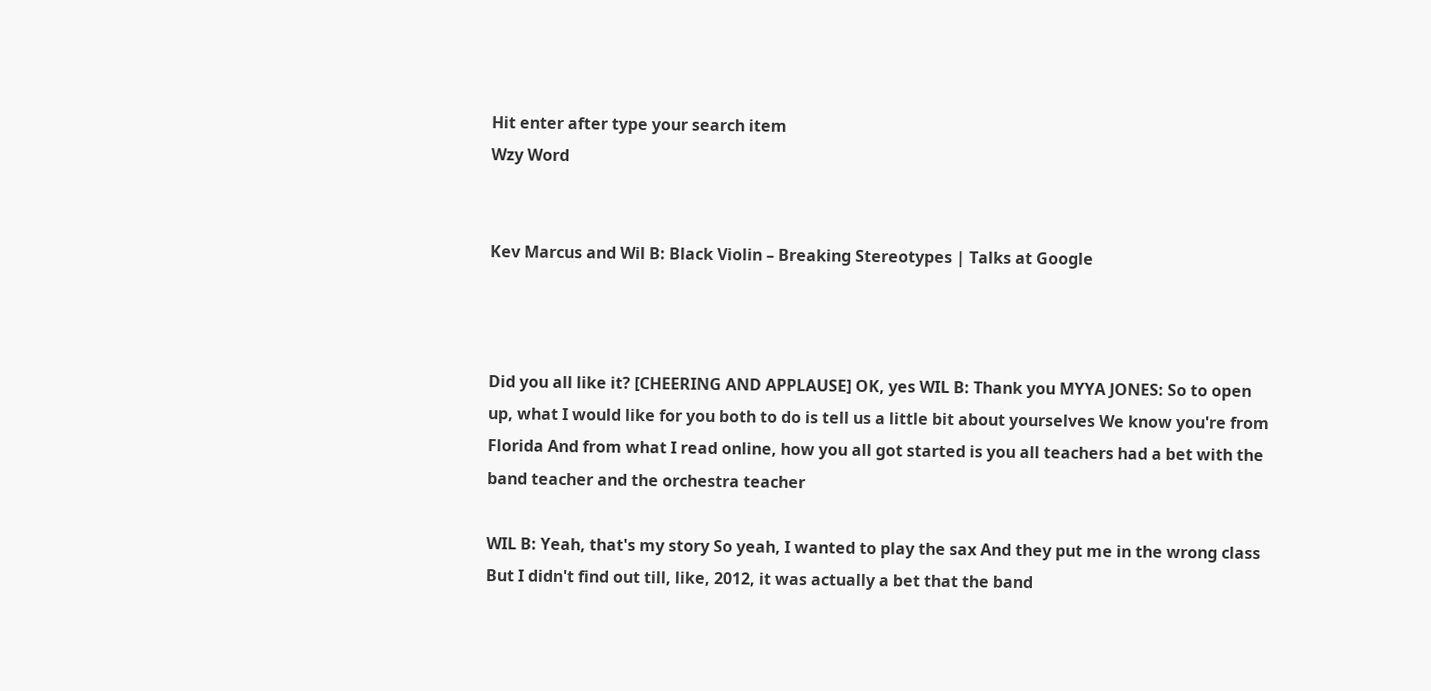Hit enter after type your search item
Wzy Word


Kev Marcus and Wil B: Black Violin – Breaking Stereotypes | Talks at Google



Did you all like it? [CHEERING AND APPLAUSE] OK, yes WIL B: Thank you MYYA JONES: So to open up, what I would like for you both to do is tell us a little bit about yourselves We know you're from Florida And from what I read online, how you all got started is you all teachers had a bet with the band teacher and the orchestra teacher

WIL B: Yeah, that's my story So yeah, I wanted to play the sax And they put me in the wrong class But I didn't find out till, like, 2012, it was actually a bet that the band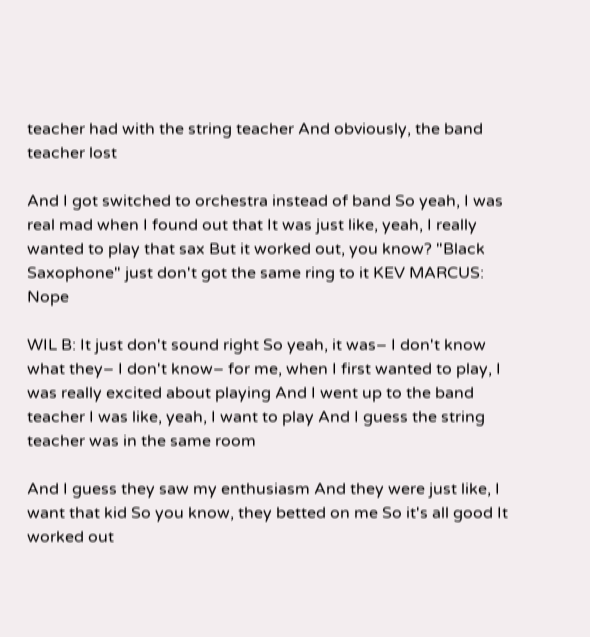teacher had with the string teacher And obviously, the band teacher lost

And I got switched to orchestra instead of band So yeah, I was real mad when I found out that It was just like, yeah, I really wanted to play that sax But it worked out, you know? "Black Saxophone" just don't got the same ring to it KEV MARCUS: Nope

WIL B: It just don't sound right So yeah, it was– I don't know what they– I don't know– for me, when I first wanted to play, I was really excited about playing And I went up to the band teacher I was like, yeah, I want to play And I guess the string teacher was in the same room

And I guess they saw my enthusiasm And they were just like, I want that kid So you know, they betted on me So it's all good It worked out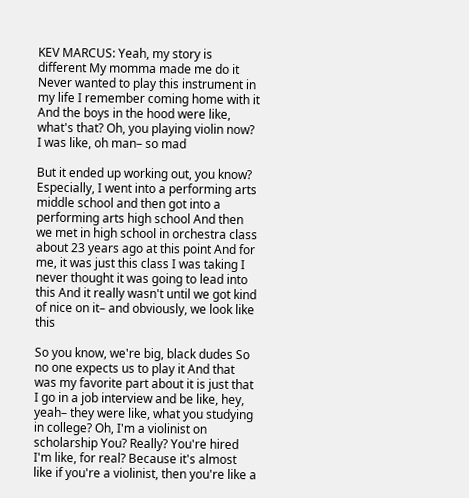KEV MARCUS: Yeah, my story is different My momma made me do it Never wanted to play this instrument in my life I remember coming home with it And the boys in the hood were like, what's that? Oh, you playing violin now? I was like, oh man– so mad

But it ended up working out, you know? Especially, I went into a performing arts middle school and then got into a performing arts high school And then we met in high school in orchestra class about 23 years ago at this point And for me, it was just this class I was taking I never thought it was going to lead into this And it really wasn't until we got kind of nice on it– and obviously, we look like this

So you know, we're big, black dudes So no one expects us to play it And that was my favorite part about it is just that I go in a job interview and be like, hey, yeah– they were like, what you studying in college? Oh, I'm a violinist on scholarship You? Really? You're hired I'm like, for real? Because it's almost like if you're a violinist, then you're like a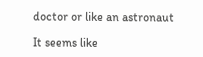doctor or like an astronaut

It seems like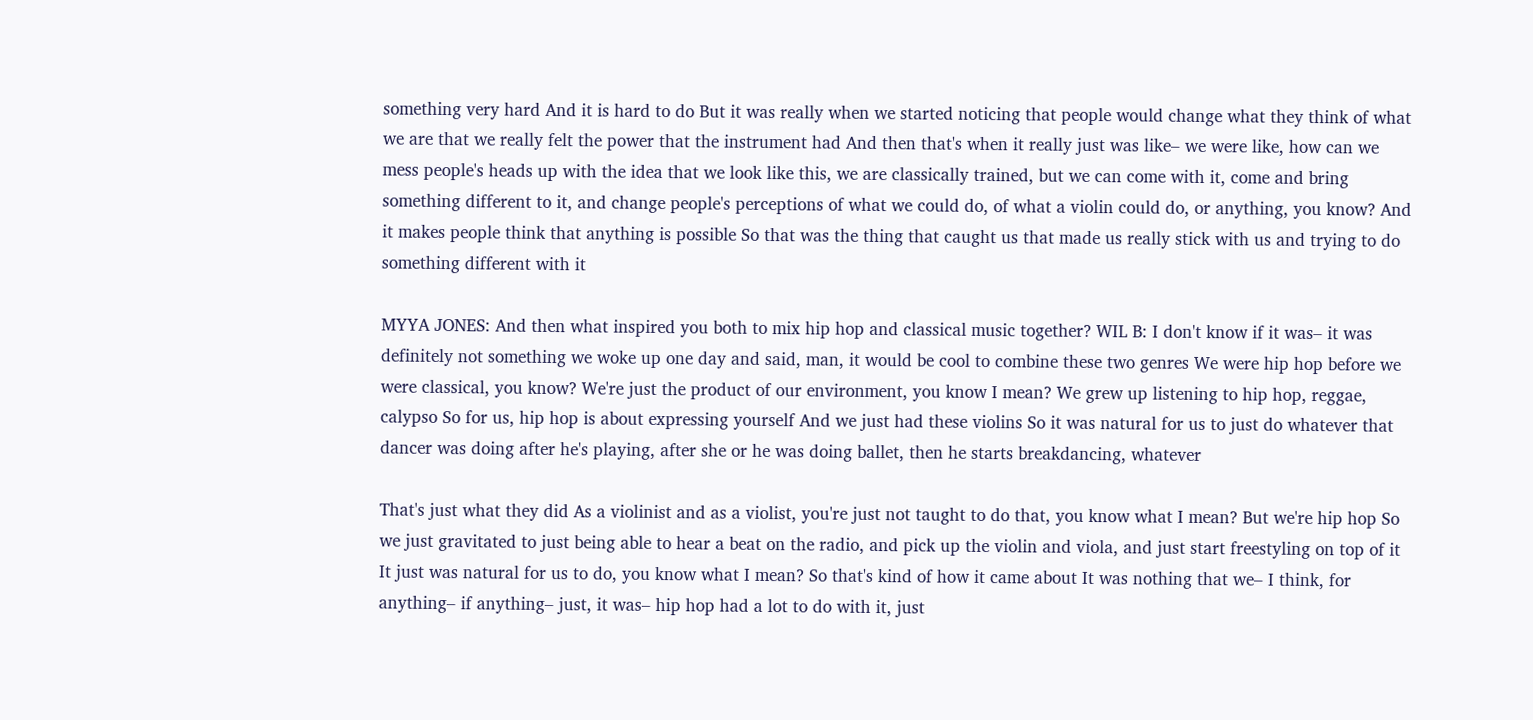something very hard And it is hard to do But it was really when we started noticing that people would change what they think of what we are that we really felt the power that the instrument had And then that's when it really just was like– we were like, how can we mess people's heads up with the idea that we look like this, we are classically trained, but we can come with it, come and bring something different to it, and change people's perceptions of what we could do, of what a violin could do, or anything, you know? And it makes people think that anything is possible So that was the thing that caught us that made us really stick with us and trying to do something different with it

MYYA JONES: And then what inspired you both to mix hip hop and classical music together? WIL B: I don't know if it was– it was definitely not something we woke up one day and said, man, it would be cool to combine these two genres We were hip hop before we were classical, you know? We're just the product of our environment, you know I mean? We grew up listening to hip hop, reggae, calypso So for us, hip hop is about expressing yourself And we just had these violins So it was natural for us to just do whatever that dancer was doing after he's playing, after she or he was doing ballet, then he starts breakdancing, whatever

That's just what they did As a violinist and as a violist, you're just not taught to do that, you know what I mean? But we're hip hop So we just gravitated to just being able to hear a beat on the radio, and pick up the violin and viola, and just start freestyling on top of it It just was natural for us to do, you know what I mean? So that's kind of how it came about It was nothing that we– I think, for anything– if anything– just, it was– hip hop had a lot to do with it, just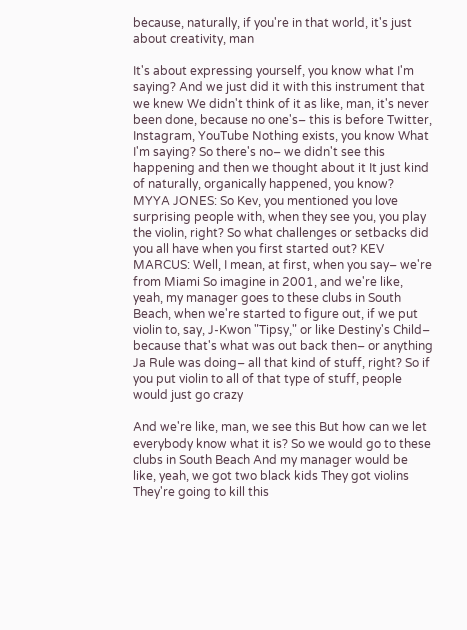because, naturally, if you're in that world, it's just about creativity, man

It's about expressing yourself, you know what I'm saying? And we just did it with this instrument that we knew We didn't think of it as like, man, it's never been done, because no one's– this is before Twitter, Instagram, YouTube Nothing exists, you know What I'm saying? So there's no– we didn't see this happening and then we thought about it It just kind of naturally, organically happened, you know? MYYA JONES: So Kev, you mentioned you love surprising people with, when they see you, you play the violin, right? So what challenges or setbacks did you all have when you first started out? KEV MARCUS: Well, I mean, at first, when you say– we're from Miami So imagine in 2001, and we're like, yeah, my manager goes to these clubs in South Beach, when we're started to figure out, if we put violin to, say, J-Kwon "Tipsy," or like Destiny's Child– because that's what was out back then– or anything Ja Rule was doing– all that kind of stuff, right? So if you put violin to all of that type of stuff, people would just go crazy

And we're like, man, we see this But how can we let everybody know what it is? So we would go to these clubs in South Beach And my manager would be like, yeah, we got two black kids They got violins They're going to kill this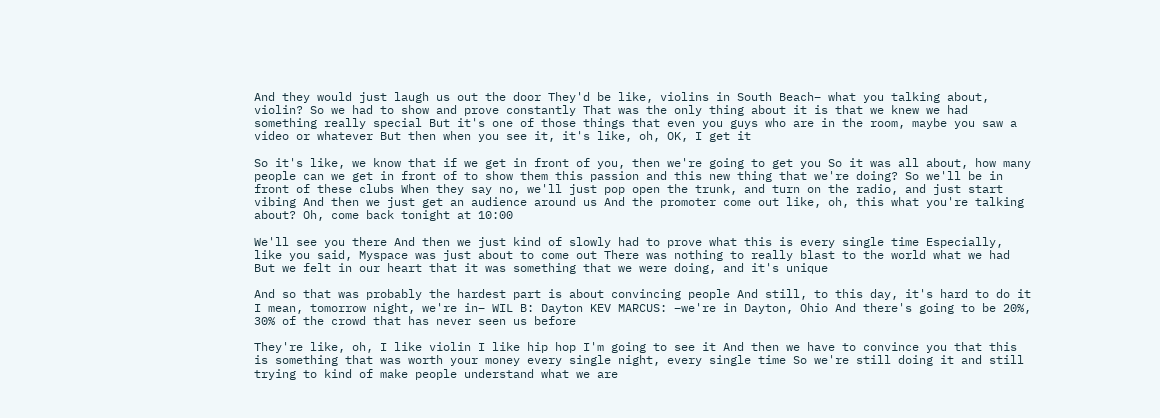And they would just laugh us out the door They'd be like, violins in South Beach– what you talking about, violin? So we had to show and prove constantly That was the only thing about it is that we knew we had something really special But it's one of those things that even you guys who are in the room, maybe you saw a video or whatever But then when you see it, it's like, oh, OK, I get it

So it's like, we know that if we get in front of you, then we're going to get you So it was all about, how many people can we get in front of to show them this passion and this new thing that we're doing? So we'll be in front of these clubs When they say no, we'll just pop open the trunk, and turn on the radio, and just start vibing And then we just get an audience around us And the promoter come out like, oh, this what you're talking about? Oh, come back tonight at 10:00

We'll see you there And then we just kind of slowly had to prove what this is every single time Especially, like you said, Myspace was just about to come out There was nothing to really blast to the world what we had But we felt in our heart that it was something that we were doing, and it's unique

And so that was probably the hardest part is about convincing people And still, to this day, it's hard to do it I mean, tomorrow night, we're in– WIL B: Dayton KEV MARCUS: –we're in Dayton, Ohio And there's going to be 20%, 30% of the crowd that has never seen us before

They're like, oh, I like violin I like hip hop I'm going to see it And then we have to convince you that this is something that was worth your money every single night, every single time So we're still doing it and still trying to kind of make people understand what we are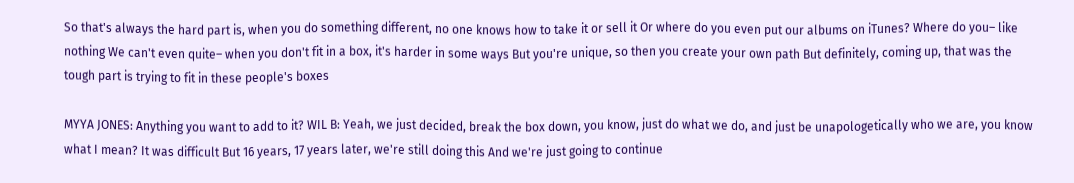So that's always the hard part is, when you do something different, no one knows how to take it or sell it Or where do you even put our albums on iTunes? Where do you– like nothing We can't even quite– when you don't fit in a box, it's harder in some ways But you're unique, so then you create your own path But definitely, coming up, that was the tough part is trying to fit in these people's boxes

MYYA JONES: Anything you want to add to it? WIL B: Yeah, we just decided, break the box down, you know, just do what we do, and just be unapologetically who we are, you know what I mean? It was difficult But 16 years, 17 years later, we're still doing this And we're just going to continue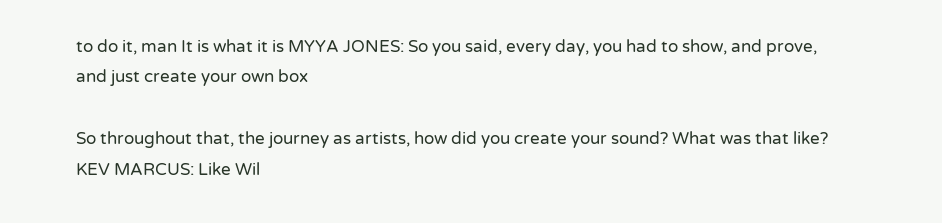to do it, man It is what it is MYYA JONES: So you said, every day, you had to show, and prove, and just create your own box

So throughout that, the journey as artists, how did you create your sound? What was that like? KEV MARCUS: Like Wil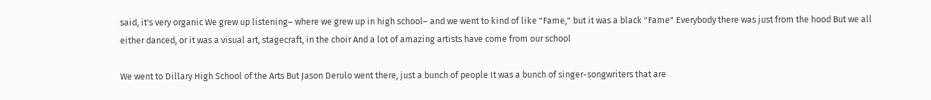said, it's very organic We grew up listening– where we grew up in high school– and we went to kind of like "Fame," but it was a black "Fame" Everybody there was just from the hood But we all either danced, or it was a visual art, stagecraft, in the choir And a lot of amazing artists have come from our school

We went to Dillary High School of the Arts But Jason Derulo went there, just a bunch of people It was a bunch of singer-songwriters that are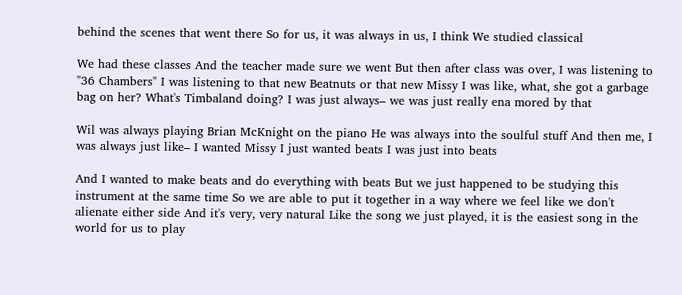behind the scenes that went there So for us, it was always in us, I think We studied classical

We had these classes And the teacher made sure we went But then after class was over, I was listening to "36 Chambers" I was listening to that new Beatnuts or that new Missy I was like, what, she got a garbage bag on her? What's Timbaland doing? I was just always– we was just really ena mored by that

Wil was always playing Brian McKnight on the piano He was always into the soulful stuff And then me, I was always just like– I wanted Missy I just wanted beats I was just into beats

And I wanted to make beats and do everything with beats But we just happened to be studying this instrument at the same time So we are able to put it together in a way where we feel like we don't alienate either side And it's very, very natural Like the song we just played, it is the easiest song in the world for us to play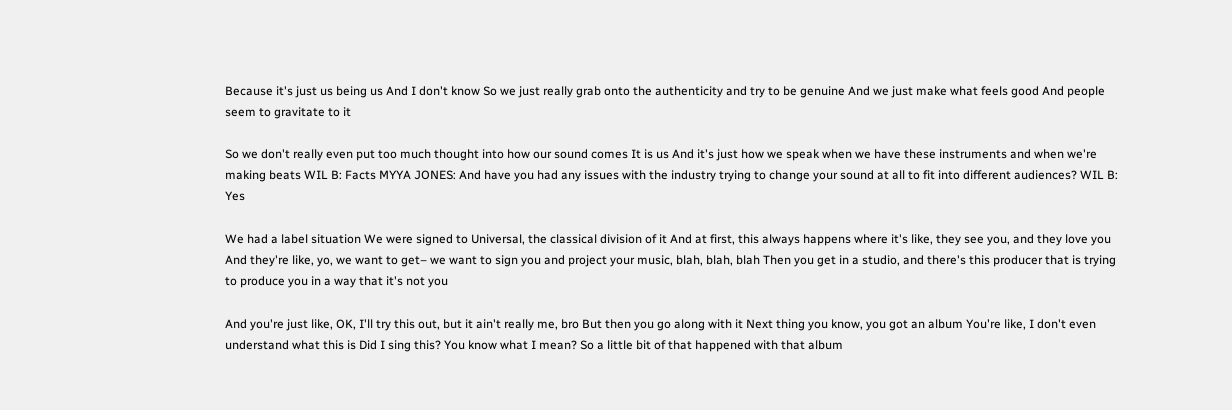Because it's just us being us And I don't know So we just really grab onto the authenticity and try to be genuine And we just make what feels good And people seem to gravitate to it

So we don't really even put too much thought into how our sound comes It is us And it's just how we speak when we have these instruments and when we're making beats WIL B: Facts MYYA JONES: And have you had any issues with the industry trying to change your sound at all to fit into different audiences? WIL B: Yes

We had a label situation We were signed to Universal, the classical division of it And at first, this always happens where it's like, they see you, and they love you And they're like, yo, we want to get– we want to sign you and project your music, blah, blah, blah Then you get in a studio, and there's this producer that is trying to produce you in a way that it's not you

And you're just like, OK, I'll try this out, but it ain't really me, bro But then you go along with it Next thing you know, you got an album You're like, I don't even understand what this is Did I sing this? You know what I mean? So a little bit of that happened with that album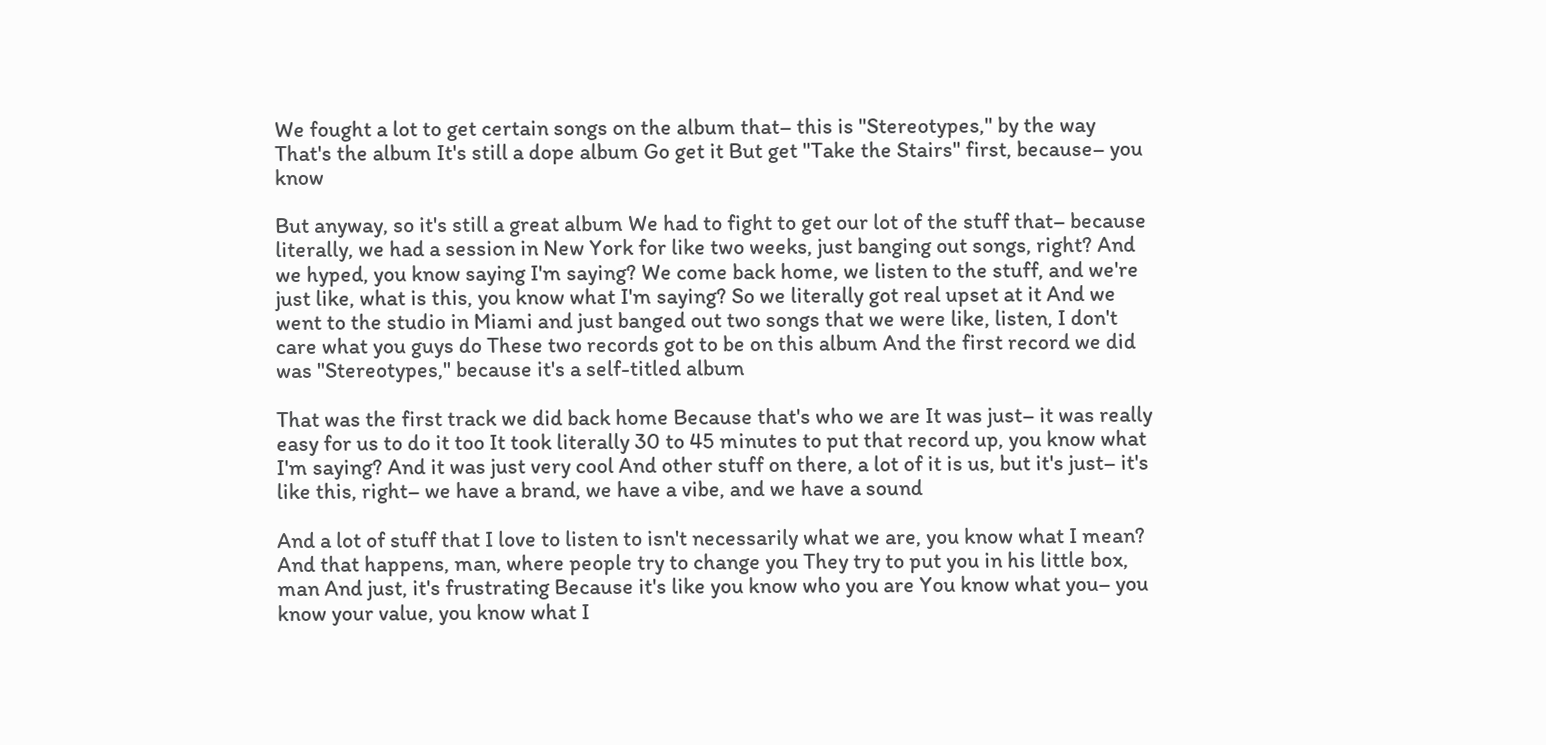We fought a lot to get certain songs on the album that– this is "Stereotypes," by the way That's the album It's still a dope album Go get it But get "Take the Stairs" first, because– you know

But anyway, so it's still a great album We had to fight to get our lot of the stuff that– because literally, we had a session in New York for like two weeks, just banging out songs, right? And we hyped, you know saying I'm saying? We come back home, we listen to the stuff, and we're just like, what is this, you know what I'm saying? So we literally got real upset at it And we went to the studio in Miami and just banged out two songs that we were like, listen, I don't care what you guys do These two records got to be on this album And the first record we did was "Stereotypes," because it's a self-titled album

That was the first track we did back home Because that's who we are It was just– it was really easy for us to do it too It took literally 30 to 45 minutes to put that record up, you know what I'm saying? And it was just very cool And other stuff on there, a lot of it is us, but it's just– it's like this, right– we have a brand, we have a vibe, and we have a sound

And a lot of stuff that I love to listen to isn't necessarily what we are, you know what I mean? And that happens, man, where people try to change you They try to put you in his little box, man And just, it's frustrating Because it's like you know who you are You know what you– you know your value, you know what I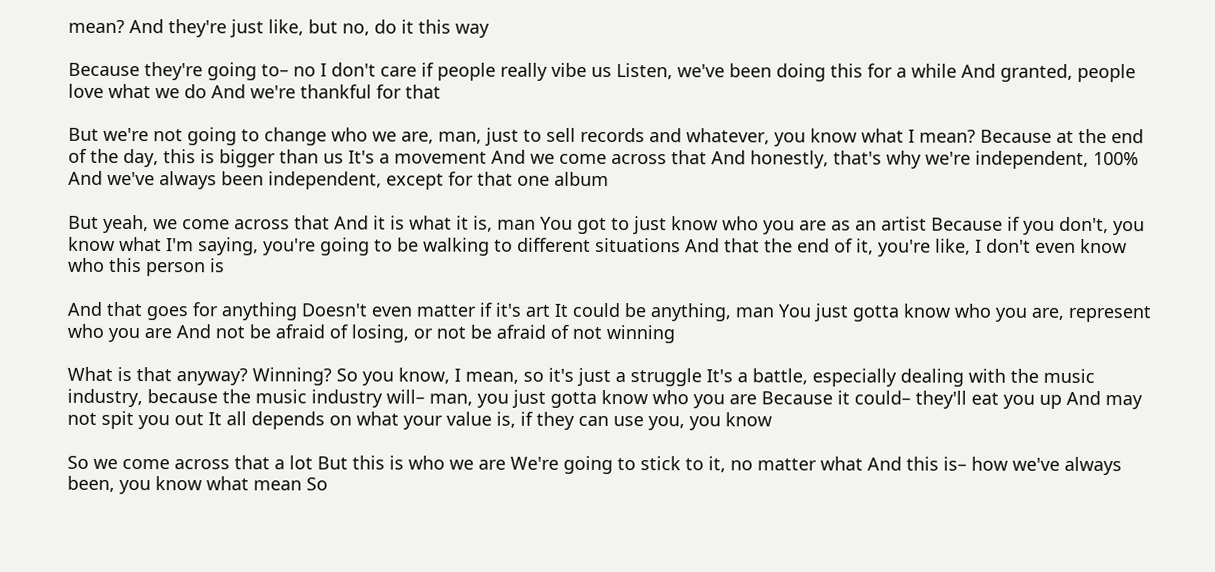mean? And they're just like, but no, do it this way

Because they're going to– no I don't care if people really vibe us Listen, we've been doing this for a while And granted, people love what we do And we're thankful for that

But we're not going to change who we are, man, just to sell records and whatever, you know what I mean? Because at the end of the day, this is bigger than us It's a movement And we come across that And honestly, that's why we're independent, 100% And we've always been independent, except for that one album

But yeah, we come across that And it is what it is, man You got to just know who you are as an artist Because if you don't, you know what I'm saying, you're going to be walking to different situations And that the end of it, you're like, I don't even know who this person is

And that goes for anything Doesn't even matter if it's art It could be anything, man You just gotta know who you are, represent who you are And not be afraid of losing, or not be afraid of not winning

What is that anyway? Winning? So you know, I mean, so it's just a struggle It's a battle, especially dealing with the music industry, because the music industry will– man, you just gotta know who you are Because it could– they'll eat you up And may not spit you out It all depends on what your value is, if they can use you, you know

So we come across that a lot But this is who we are We're going to stick to it, no matter what And this is– how we've always been, you know what mean So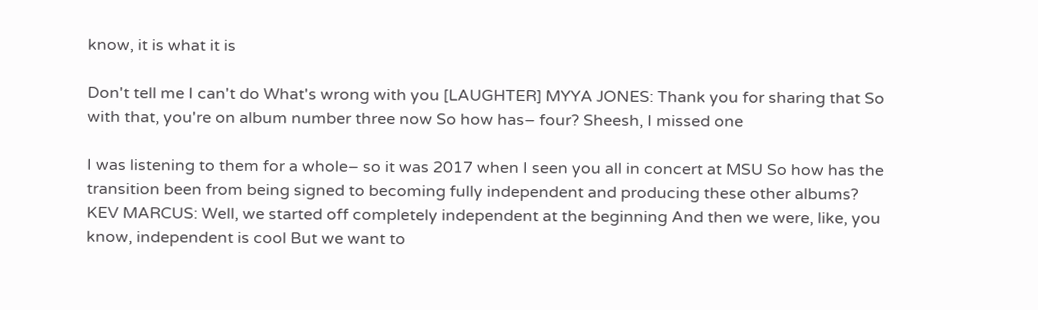know, it is what it is

Don't tell me I can't do What's wrong with you [LAUGHTER] MYYA JONES: Thank you for sharing that So with that, you're on album number three now So how has– four? Sheesh, I missed one

I was listening to them for a whole– so it was 2017 when I seen you all in concert at MSU So how has the transition been from being signed to becoming fully independent and producing these other albums? KEV MARCUS: Well, we started off completely independent at the beginning And then we were, like, you know, independent is cool But we want to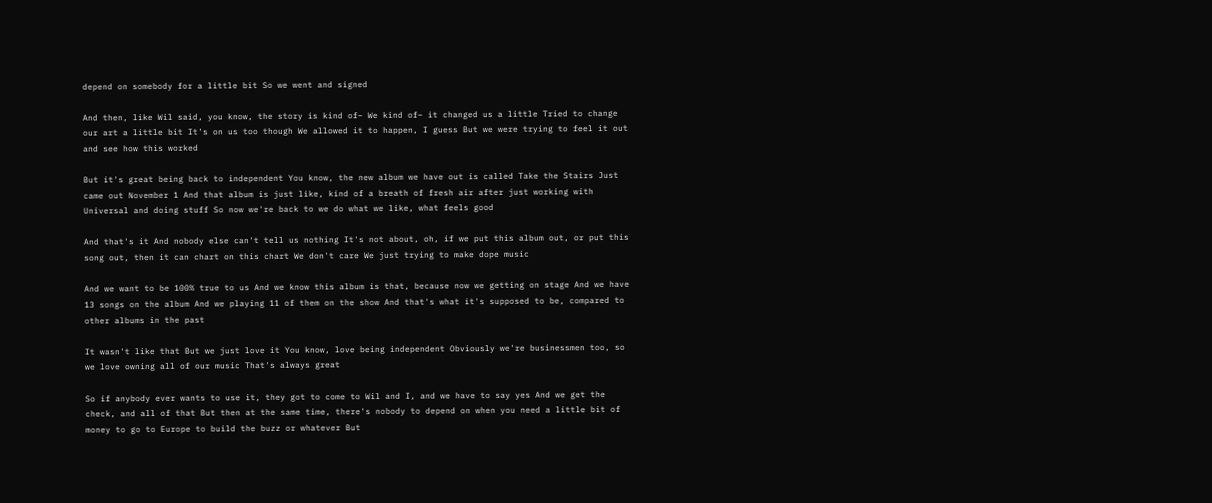depend on somebody for a little bit So we went and signed

And then, like Wil said, you know, the story is kind of– We kind of– it changed us a little Tried to change our art a little bit It's on us too though We allowed it to happen, I guess But we were trying to feel it out and see how this worked

But it's great being back to independent You know, the new album we have out is called Take the Stairs Just came out November 1 And that album is just like, kind of a breath of fresh air after just working with Universal and doing stuff So now we're back to we do what we like, what feels good

And that's it And nobody else can't tell us nothing It's not about, oh, if we put this album out, or put this song out, then it can chart on this chart We don't care We just trying to make dope music

And we want to be 100% true to us And we know this album is that, because now we getting on stage And we have 13 songs on the album And we playing 11 of them on the show And that's what it's supposed to be, compared to other albums in the past

It wasn't like that But we just love it You know, love being independent Obviously we're businessmen too, so we love owning all of our music That's always great

So if anybody ever wants to use it, they got to come to Wil and I, and we have to say yes And we get the check, and all of that But then at the same time, there's nobody to depend on when you need a little bit of money to go to Europe to build the buzz or whatever But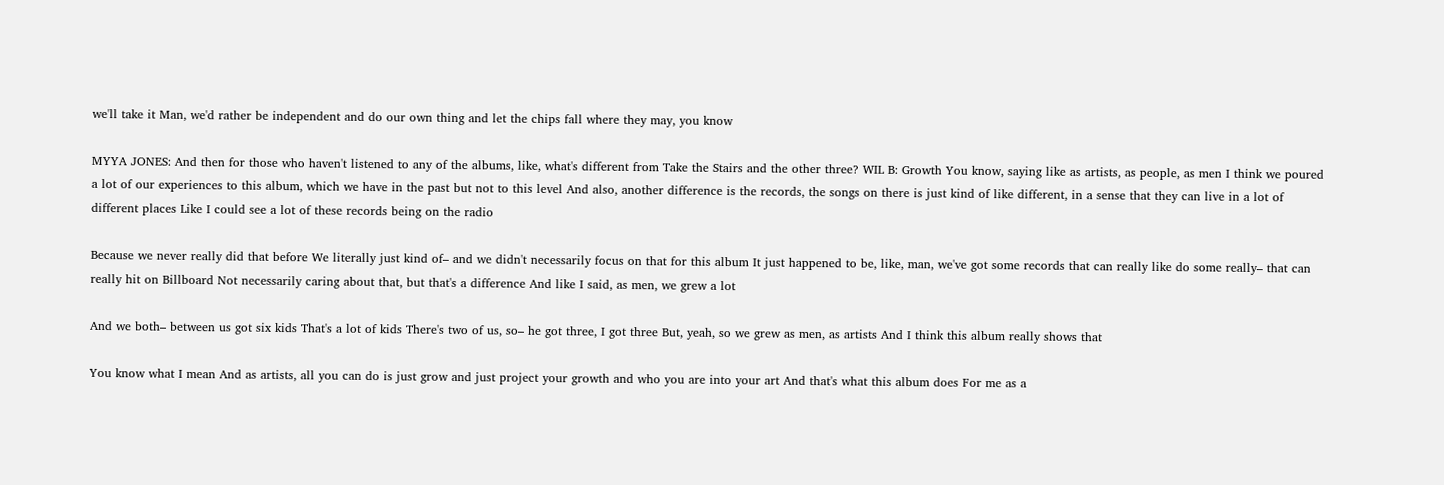we'll take it Man, we'd rather be independent and do our own thing and let the chips fall where they may, you know

MYYA JONES: And then for those who haven't listened to any of the albums, like, what's different from Take the Stairs and the other three? WIL B: Growth You know, saying like as artists, as people, as men I think we poured a lot of our experiences to this album, which we have in the past but not to this level And also, another difference is the records, the songs on there is just kind of like different, in a sense that they can live in a lot of different places Like I could see a lot of these records being on the radio

Because we never really did that before We literally just kind of– and we didn't necessarily focus on that for this album It just happened to be, like, man, we've got some records that can really like do some really– that can really hit on Billboard Not necessarily caring about that, but that's a difference And like I said, as men, we grew a lot

And we both– between us got six kids That's a lot of kids There's two of us, so– he got three, I got three But, yeah, so we grew as men, as artists And I think this album really shows that

You know what I mean And as artists, all you can do is just grow and just project your growth and who you are into your art And that's what this album does For me as a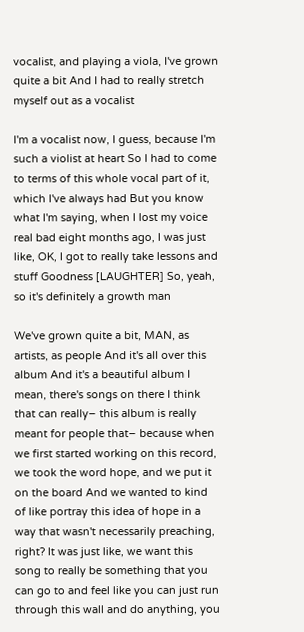vocalist, and playing a viola, I've grown quite a bit And I had to really stretch myself out as a vocalist

I'm a vocalist now, I guess, because I'm such a violist at heart So I had to come to terms of this whole vocal part of it, which I've always had But you know what I'm saying, when I lost my voice real bad eight months ago, I was just like, OK, I got to really take lessons and stuff Goodness [LAUGHTER] So, yeah, so it's definitely a growth man

We've grown quite a bit, MAN, as artists, as people And it's all over this album And it's a beautiful album I mean, there's songs on there I think that can really– this album is really meant for people that– because when we first started working on this record, we took the word hope, and we put it on the board And we wanted to kind of like portray this idea of hope in a way that wasn't necessarily preaching, right? It was just like, we want this song to really be something that you can go to and feel like you can just run through this wall and do anything, you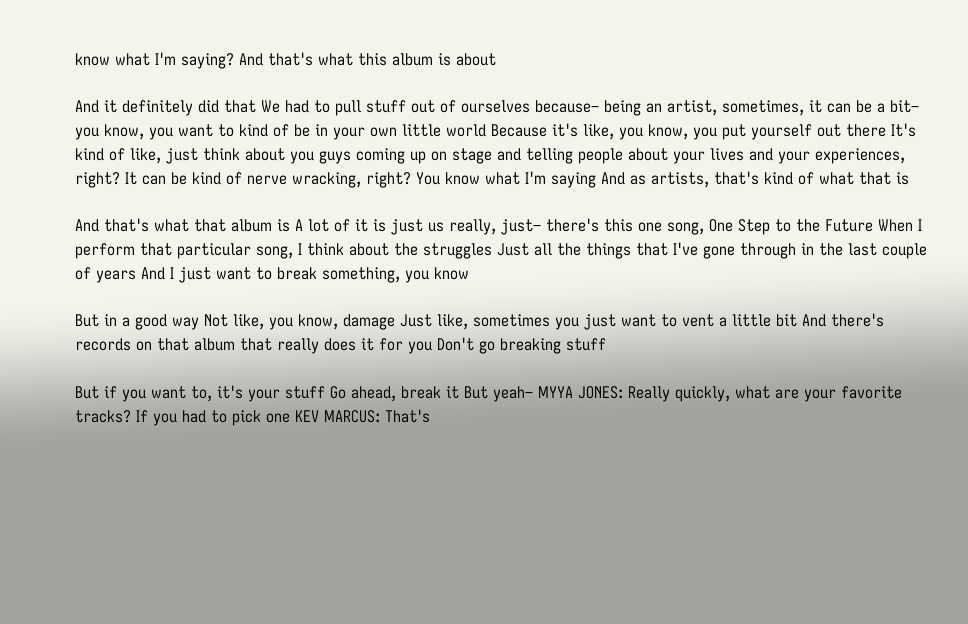know what I'm saying? And that's what this album is about

And it definitely did that We had to pull stuff out of ourselves because– being an artist, sometimes, it can be a bit– you know, you want to kind of be in your own little world Because it's like, you know, you put yourself out there It's kind of like, just think about you guys coming up on stage and telling people about your lives and your experiences, right? It can be kind of nerve wracking, right? You know what I'm saying And as artists, that's kind of what that is

And that's what that album is A lot of it is just us really, just– there's this one song, One Step to the Future When I perform that particular song, I think about the struggles Just all the things that I've gone through in the last couple of years And I just want to break something, you know

But in a good way Not like, you know, damage Just like, sometimes you just want to vent a little bit And there's records on that album that really does it for you Don't go breaking stuff

But if you want to, it's your stuff Go ahead, break it But yeah– MYYA JONES: Really quickly, what are your favorite tracks? If you had to pick one KEV MARCUS: That's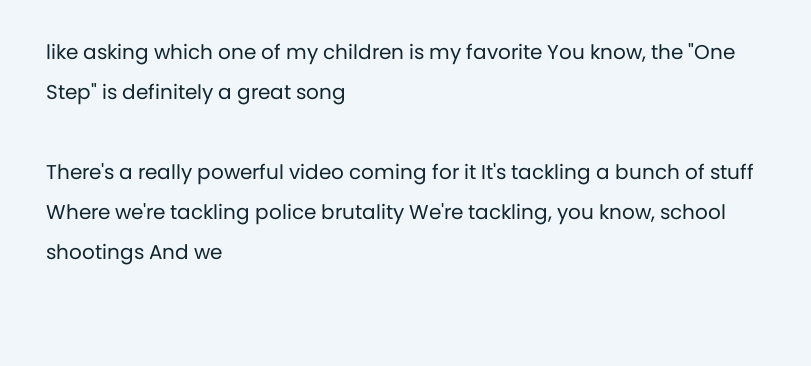like asking which one of my children is my favorite You know, the "One Step" is definitely a great song

There's a really powerful video coming for it It's tackling a bunch of stuff Where we're tackling police brutality We're tackling, you know, school shootings And we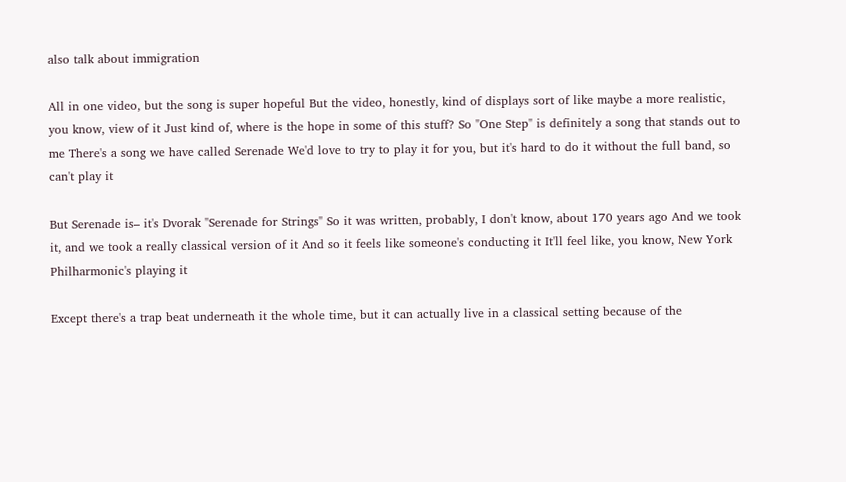also talk about immigration

All in one video, but the song is super hopeful But the video, honestly, kind of displays sort of like maybe a more realistic, you know, view of it Just kind of, where is the hope in some of this stuff? So "One Step" is definitely a song that stands out to me There's a song we have called Serenade We'd love to try to play it for you, but it's hard to do it without the full band, so can't play it

But Serenade is– it's Dvorak "Serenade for Strings" So it was written, probably, I don't know, about 170 years ago And we took it, and we took a really classical version of it And so it feels like someone's conducting it It'll feel like, you know, New York Philharmonic's playing it

Except there's a trap beat underneath it the whole time, but it can actually live in a classical setting because of the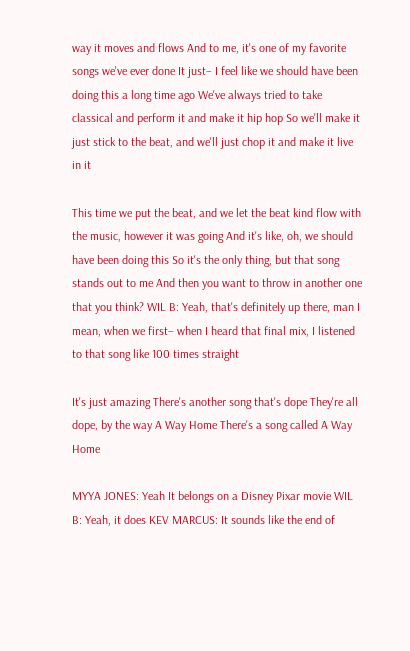way it moves and flows And to me, it's one of my favorite songs we've ever done It just– I feel like we should have been doing this a long time ago We've always tried to take classical and perform it and make it hip hop So we'll make it just stick to the beat, and we'll just chop it and make it live in it

This time we put the beat, and we let the beat kind flow with the music, however it was going And it's like, oh, we should have been doing this So it's the only thing, but that song stands out to me And then you want to throw in another one that you think? WIL B: Yeah, that's definitely up there, man I mean, when we first– when I heard that final mix, I listened to that song like 100 times straight

It's just amazing There's another song that's dope They're all dope, by the way A Way Home There's a song called A Way Home

MYYA JONES: Yeah It belongs on a Disney Pixar movie WIL B: Yeah, it does KEV MARCUS: It sounds like the end of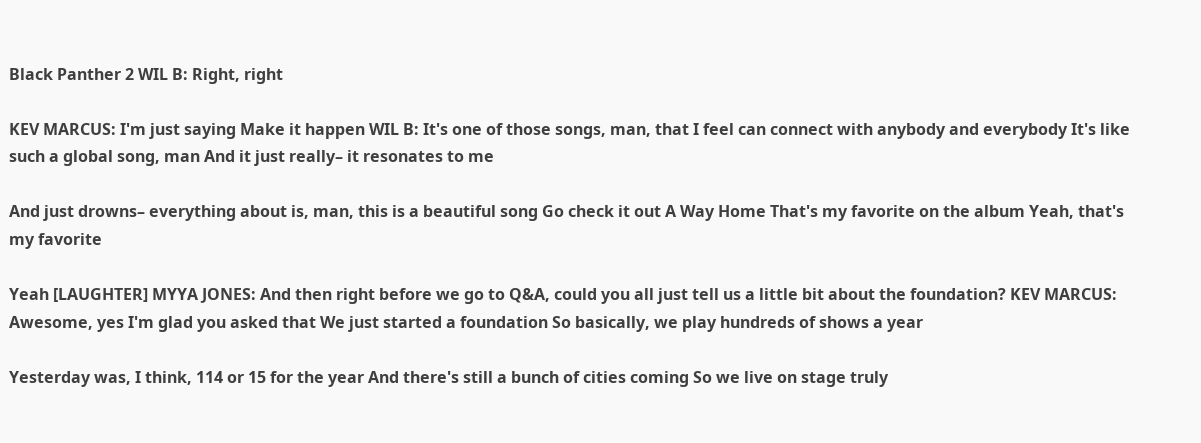Black Panther 2 WIL B: Right, right

KEV MARCUS: I'm just saying Make it happen WIL B: It's one of those songs, man, that I feel can connect with anybody and everybody It's like such a global song, man And it just really– it resonates to me

And just drowns– everything about is, man, this is a beautiful song Go check it out A Way Home That's my favorite on the album Yeah, that's my favorite

Yeah [LAUGHTER] MYYA JONES: And then right before we go to Q&A, could you all just tell us a little bit about the foundation? KEV MARCUS: Awesome, yes I'm glad you asked that We just started a foundation So basically, we play hundreds of shows a year

Yesterday was, I think, 114 or 15 for the year And there's still a bunch of cities coming So we live on stage truly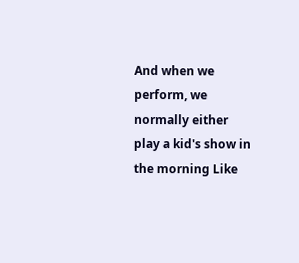And when we perform, we normally either play a kid's show in the morning Like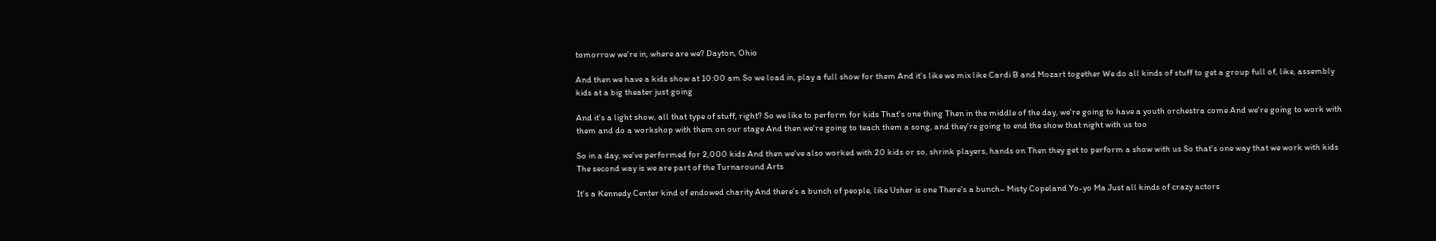tomorrow we're in, where are we? Dayton, Ohio

And then we have a kids show at 10:00 am So we load in, play a full show for them And it's like we mix like Cardi B and Mozart together We do all kinds of stuff to get a group full of, like, assembly kids at a big theater just going

And it's a light show, all that type of stuff, right? So we like to perform for kids That's one thing Then in the middle of the day, we're going to have a youth orchestra come And we're going to work with them and do a workshop with them on our stage And then we're going to teach them a song, and they're going to end the show that night with us too

So in a day, we've performed for 2,000 kids And then we've also worked with 20 kids or so, shrink players, hands on Then they get to perform a show with us So that's one way that we work with kids The second way is we are part of the Turnaround Arts

It's a Kennedy Center kind of endowed charity And there's a bunch of people, like Usher is one There's a bunch– Misty Copeland Yo-yo Ma Just all kinds of crazy actors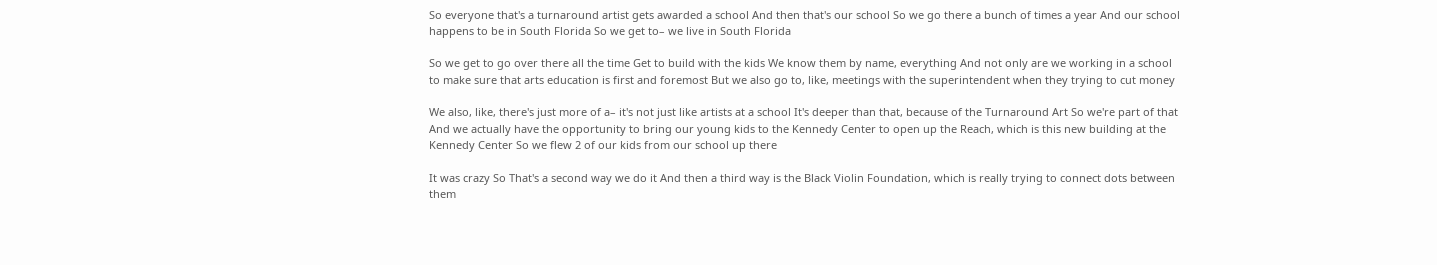So everyone that's a turnaround artist gets awarded a school And then that's our school So we go there a bunch of times a year And our school happens to be in South Florida So we get to– we live in South Florida

So we get to go over there all the time Get to build with the kids We know them by name, everything And not only are we working in a school to make sure that arts education is first and foremost But we also go to, like, meetings with the superintendent when they trying to cut money

We also, like, there's just more of a– it's not just like artists at a school It's deeper than that, because of the Turnaround Art So we're part of that And we actually have the opportunity to bring our young kids to the Kennedy Center to open up the Reach, which is this new building at the Kennedy Center So we flew 2 of our kids from our school up there

It was crazy So That's a second way we do it And then a third way is the Black Violin Foundation, which is really trying to connect dots between them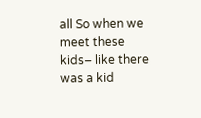all So when we meet these kids– like there was a kid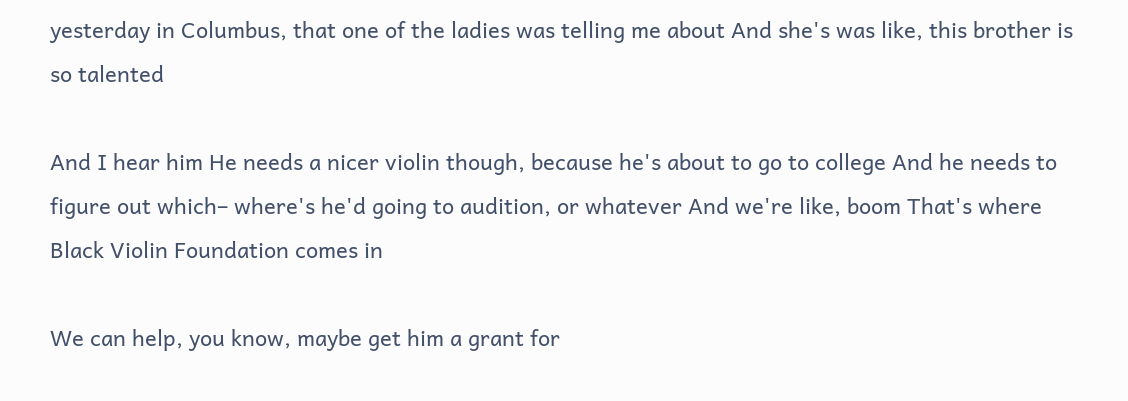yesterday in Columbus, that one of the ladies was telling me about And she's was like, this brother is so talented

And I hear him He needs a nicer violin though, because he's about to go to college And he needs to figure out which– where's he'd going to audition, or whatever And we're like, boom That's where Black Violin Foundation comes in

We can help, you know, maybe get him a grant for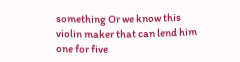something Or we know this violin maker that can lend him one for five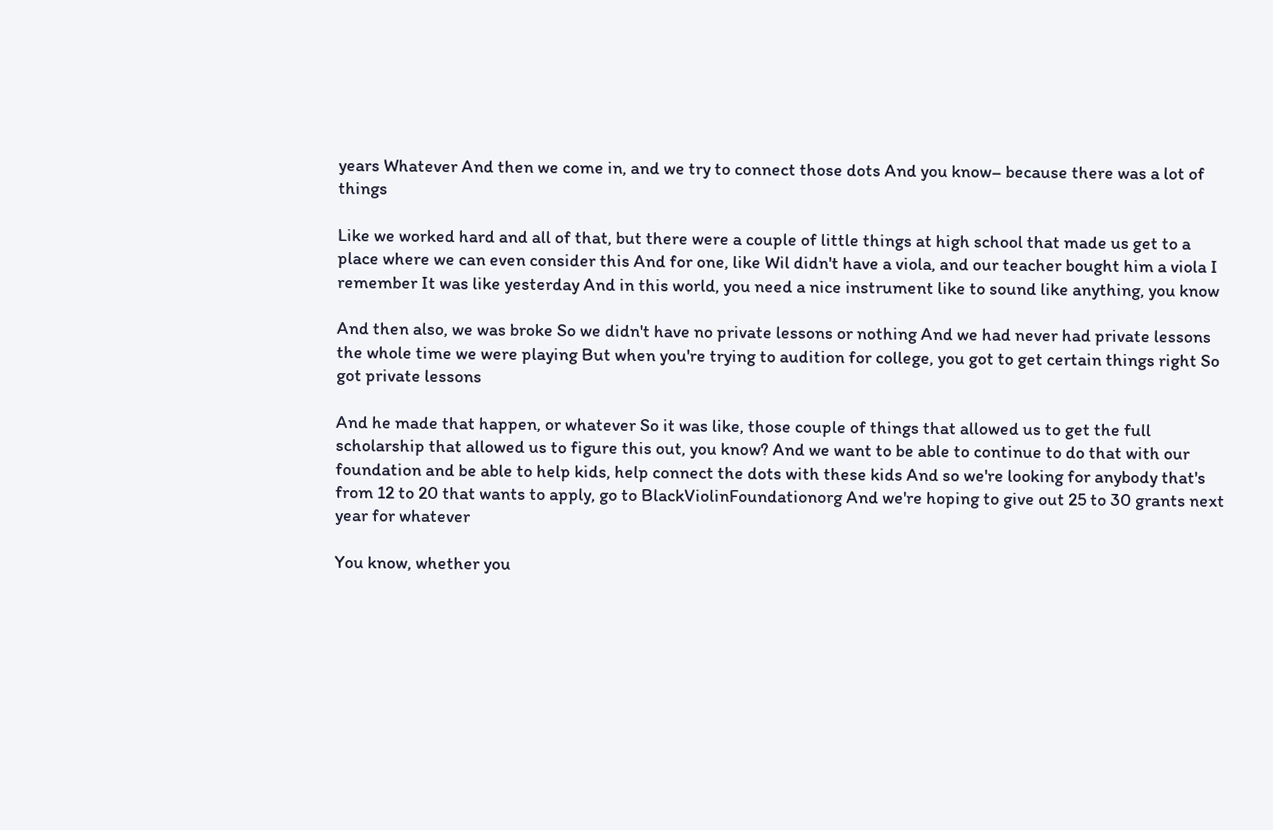years Whatever And then we come in, and we try to connect those dots And you know– because there was a lot of things

Like we worked hard and all of that, but there were a couple of little things at high school that made us get to a place where we can even consider this And for one, like Wil didn't have a viola, and our teacher bought him a viola I remember It was like yesterday And in this world, you need a nice instrument like to sound like anything, you know

And then also, we was broke So we didn't have no private lessons or nothing And we had never had private lessons the whole time we were playing But when you're trying to audition for college, you got to get certain things right So got private lessons

And he made that happen, or whatever So it was like, those couple of things that allowed us to get the full scholarship that allowed us to figure this out, you know? And we want to be able to continue to do that with our foundation and be able to help kids, help connect the dots with these kids And so we're looking for anybody that's from 12 to 20 that wants to apply, go to BlackViolinFoundationorg And we're hoping to give out 25 to 30 grants next year for whatever

You know, whether you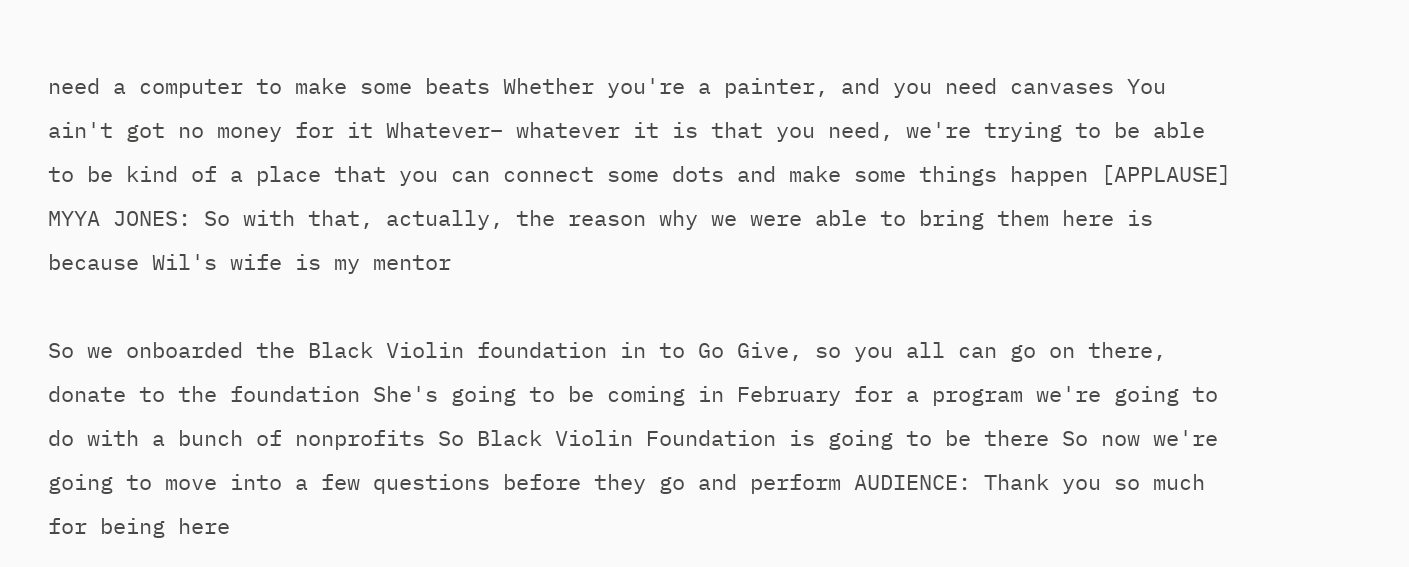need a computer to make some beats Whether you're a painter, and you need canvases You ain't got no money for it Whatever– whatever it is that you need, we're trying to be able to be kind of a place that you can connect some dots and make some things happen [APPLAUSE] MYYA JONES: So with that, actually, the reason why we were able to bring them here is because Wil's wife is my mentor

So we onboarded the Black Violin foundation in to Go Give, so you all can go on there, donate to the foundation She's going to be coming in February for a program we're going to do with a bunch of nonprofits So Black Violin Foundation is going to be there So now we're going to move into a few questions before they go and perform AUDIENCE: Thank you so much for being here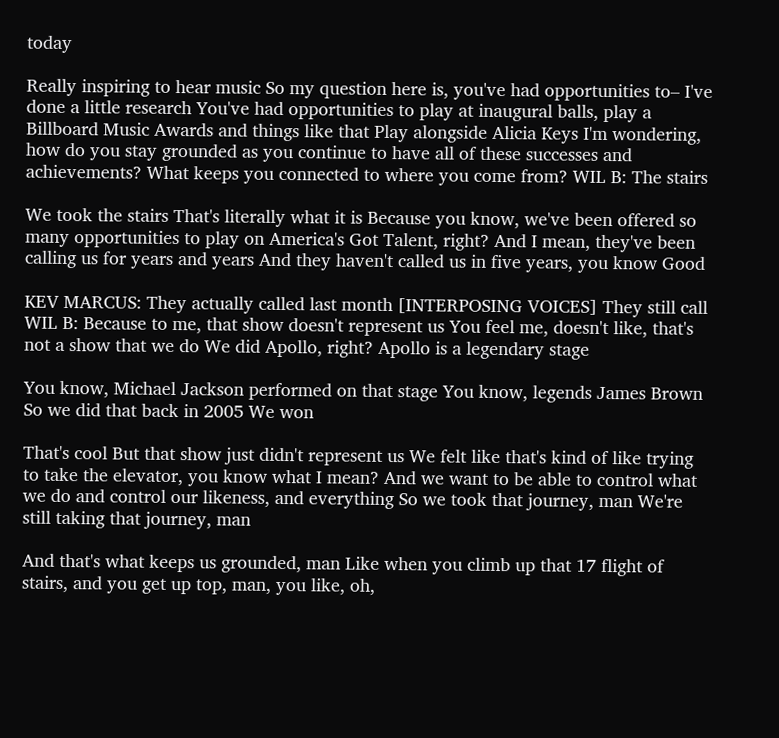today

Really inspiring to hear music So my question here is, you've had opportunities to– I've done a little research You've had opportunities to play at inaugural balls, play a Billboard Music Awards and things like that Play alongside Alicia Keys I'm wondering, how do you stay grounded as you continue to have all of these successes and achievements? What keeps you connected to where you come from? WIL B: The stairs

We took the stairs That's literally what it is Because you know, we've been offered so many opportunities to play on America's Got Talent, right? And I mean, they've been calling us for years and years And they haven't called us in five years, you know Good

KEV MARCUS: They actually called last month [INTERPOSING VOICES] They still call WIL B: Because to me, that show doesn't represent us You feel me, doesn't like, that's not a show that we do We did Apollo, right? Apollo is a legendary stage

You know, Michael Jackson performed on that stage You know, legends James Brown So we did that back in 2005 We won

That's cool But that show just didn't represent us We felt like that's kind of like trying to take the elevator, you know what I mean? And we want to be able to control what we do and control our likeness, and everything So we took that journey, man We're still taking that journey, man

And that's what keeps us grounded, man Like when you climb up that 17 flight of stairs, and you get up top, man, you like, oh,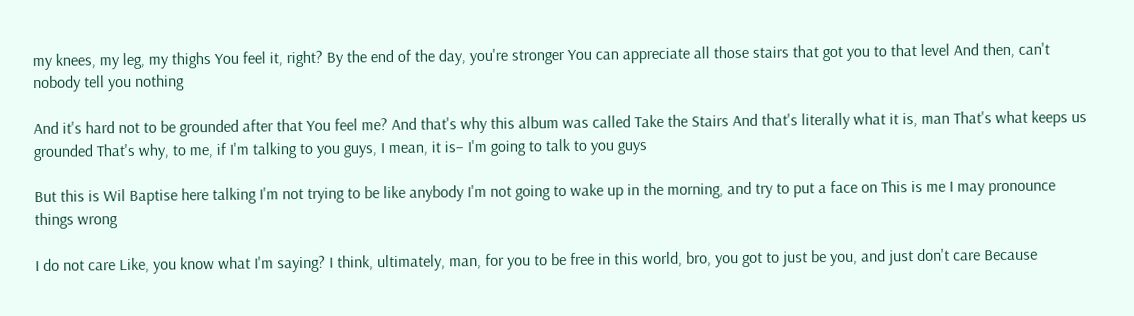my knees, my leg, my thighs You feel it, right? By the end of the day, you're stronger You can appreciate all those stairs that got you to that level And then, can't nobody tell you nothing

And it's hard not to be grounded after that You feel me? And that's why this album was called Take the Stairs And that's literally what it is, man That's what keeps us grounded That's why, to me, if I'm talking to you guys, I mean, it is– I'm going to talk to you guys

But this is Wil Baptise here talking I'm not trying to be like anybody I'm not going to wake up in the morning, and try to put a face on This is me I may pronounce things wrong

I do not care Like, you know what I'm saying? I think, ultimately, man, for you to be free in this world, bro, you got to just be you, and just don't care Because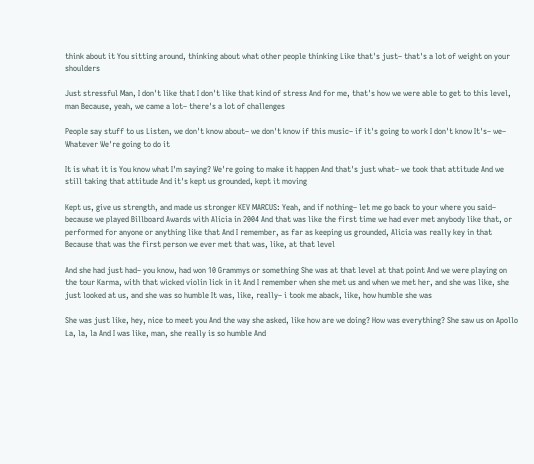think about it You sitting around, thinking about what other people thinking Like that's just– that's a lot of weight on your shoulders

Just stressful Man, I don't like that I don't like that kind of stress And for me, that's how we were able to get to this level, man Because, yeah, we came a lot– there's a lot of challenges

People say stuff to us Listen, we don't know about– we don't know if this music– if it's going to work I don't know It's– we– Whatever We're going to do it

It is what it is You know what I'm saying? We're going to make it happen And that's just what– we took that attitude And we still taking that attitude And it's kept us grounded, kept it moving

Kept us, give us strength, and made us stronger KEV MARCUS: Yeah, and if nothing– let me go back to your where you said– because we played Billboard Awards with Alicia in 2004 And that was like the first time we had ever met anybody like that, or performed for anyone or anything like that And I remember, as far as keeping us grounded, Alicia was really key in that Because that was the first person we ever met that was, like, at that level

And she had just had– you know, had won 10 Grammys or something She was at that level at that point And we were playing on the tour Karma, with that wicked violin lick in it And I remember when she met us and when we met her, and she was like, she just looked at us, and she was so humble It was, like, really– i took me aback, like, how humble she was

She was just like, hey, nice to meet you And the way she asked, like how are we doing? How was everything? She saw us on Apollo La, la, la And I was like, man, she really is so humble And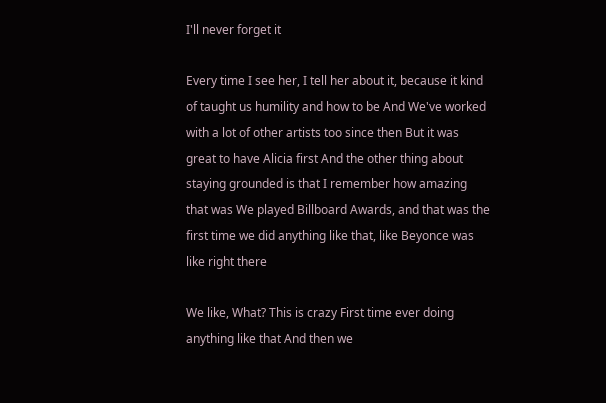I'll never forget it

Every time I see her, I tell her about it, because it kind of taught us humility and how to be And We've worked with a lot of other artists too since then But it was great to have Alicia first And the other thing about staying grounded is that I remember how amazing that was We played Billboard Awards, and that was the first time we did anything like that, like Beyonce was like right there

We like, What? This is crazy First time ever doing anything like that And then we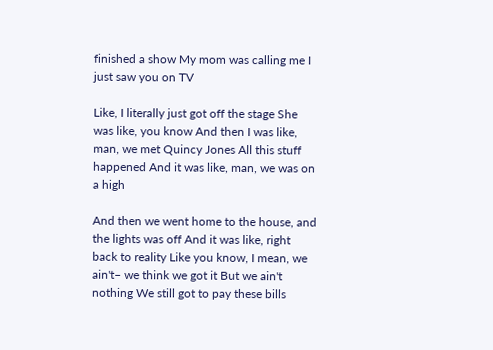finished a show My mom was calling me I just saw you on TV

Like, I literally just got off the stage She was like, you know And then I was like, man, we met Quincy Jones All this stuff happened And it was like, man, we was on a high

And then we went home to the house, and the lights was off And it was like, right back to reality Like you know, I mean, we ain't– we think we got it But we ain't nothing We still got to pay these bills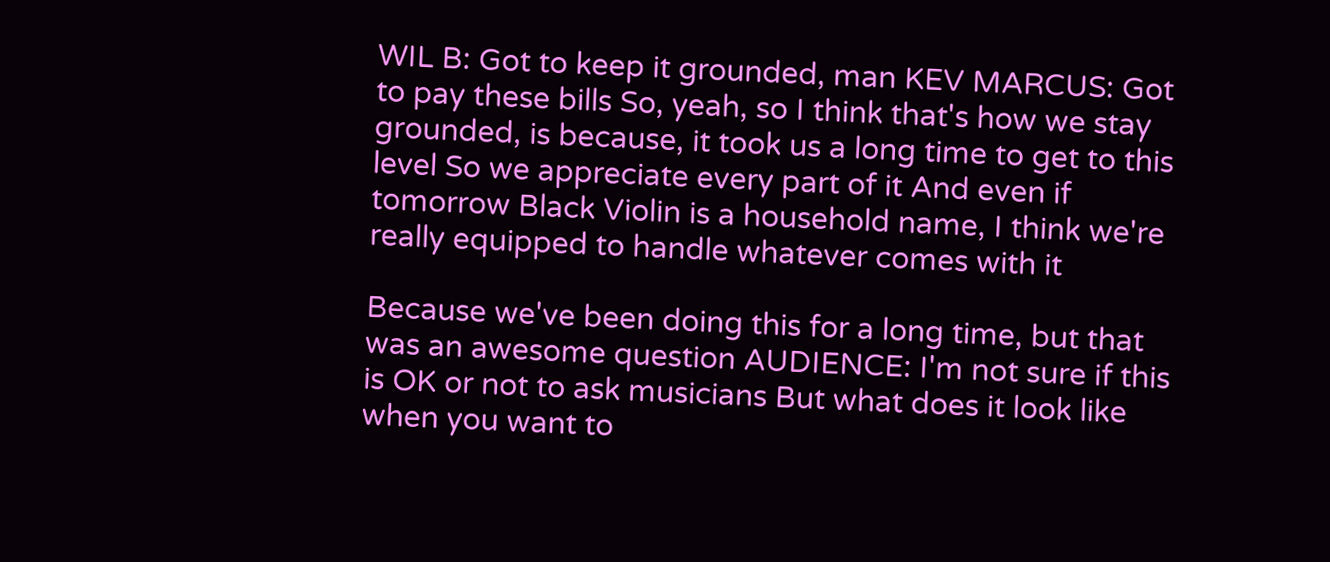WIL B: Got to keep it grounded, man KEV MARCUS: Got to pay these bills So, yeah, so I think that's how we stay grounded, is because, it took us a long time to get to this level So we appreciate every part of it And even if tomorrow Black Violin is a household name, I think we're really equipped to handle whatever comes with it

Because we've been doing this for a long time, but that was an awesome question AUDIENCE: I'm not sure if this is OK or not to ask musicians But what does it look like when you want to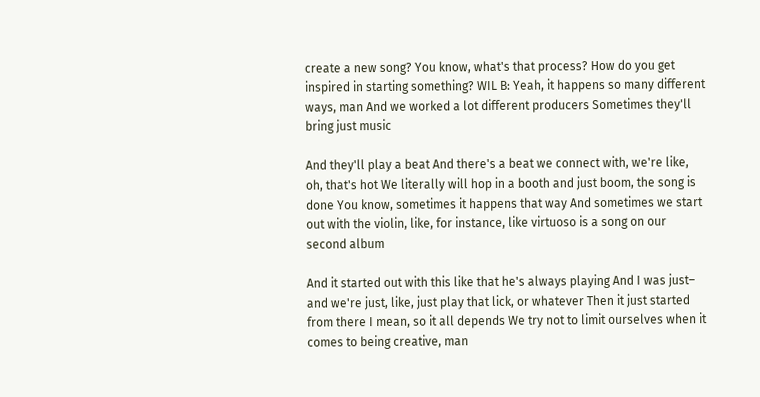create a new song? You know, what's that process? How do you get inspired in starting something? WIL B: Yeah, it happens so many different ways, man And we worked a lot different producers Sometimes they'll bring just music

And they'll play a beat And there's a beat we connect with, we're like, oh, that's hot We literally will hop in a booth and just boom, the song is done You know, sometimes it happens that way And sometimes we start out with the violin, like, for instance, like virtuoso is a song on our second album

And it started out with this like that he's always playing And I was just– and we're just, like, just play that lick, or whatever Then it just started from there I mean, so it all depends We try not to limit ourselves when it comes to being creative, man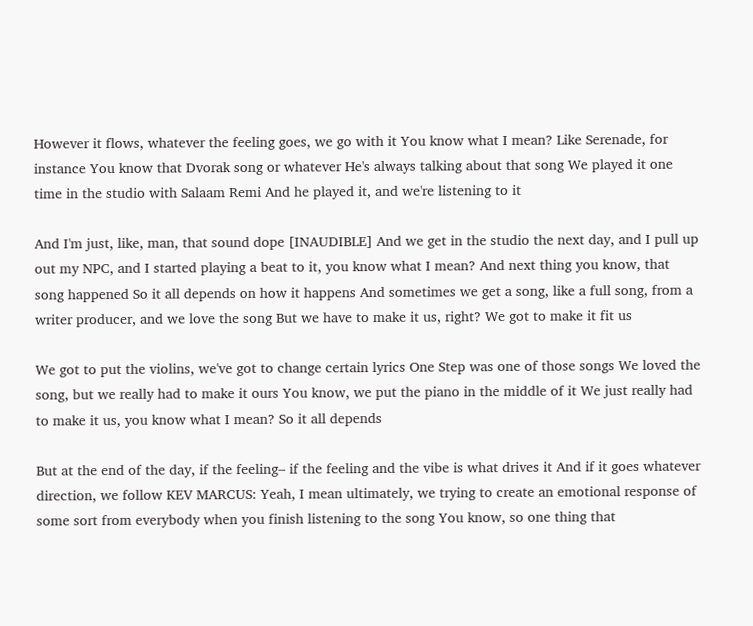However it flows, whatever the feeling goes, we go with it You know what I mean? Like Serenade, for instance You know that Dvorak song or whatever He's always talking about that song We played it one time in the studio with Salaam Remi And he played it, and we're listening to it

And I'm just, like, man, that sound dope [INAUDIBLE] And we get in the studio the next day, and I pull up out my NPC, and I started playing a beat to it, you know what I mean? And next thing you know, that song happened So it all depends on how it happens And sometimes we get a song, like a full song, from a writer producer, and we love the song But we have to make it us, right? We got to make it fit us

We got to put the violins, we've got to change certain lyrics One Step was one of those songs We loved the song, but we really had to make it ours You know, we put the piano in the middle of it We just really had to make it us, you know what I mean? So it all depends

But at the end of the day, if the feeling– if the feeling and the vibe is what drives it And if it goes whatever direction, we follow KEV MARCUS: Yeah, I mean ultimately, we trying to create an emotional response of some sort from everybody when you finish listening to the song You know, so one thing that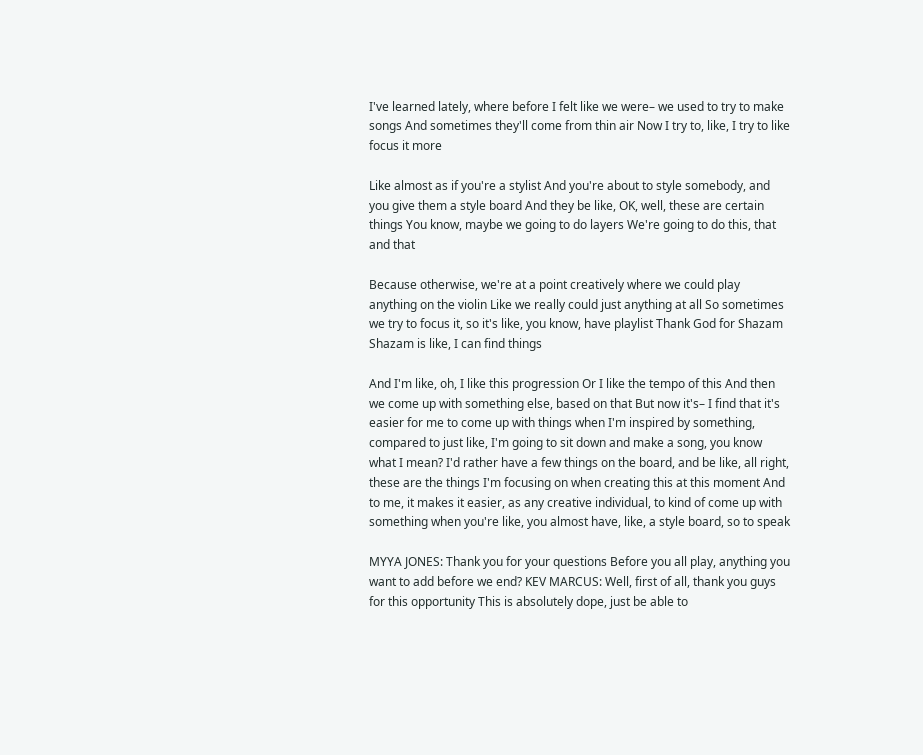I've learned lately, where before I felt like we were– we used to try to make songs And sometimes they'll come from thin air Now I try to, like, I try to like focus it more

Like almost as if you're a stylist And you're about to style somebody, and you give them a style board And they be like, OK, well, these are certain things You know, maybe we going to do layers We're going to do this, that and that

Because otherwise, we're at a point creatively where we could play anything on the violin Like we really could just anything at all So sometimes we try to focus it, so it's like, you know, have playlist Thank God for Shazam Shazam is like, I can find things

And I'm like, oh, I like this progression Or I like the tempo of this And then we come up with something else, based on that But now it's– I find that it's easier for me to come up with things when I'm inspired by something, compared to just like, I'm going to sit down and make a song, you know what I mean? I'd rather have a few things on the board, and be like, all right, these are the things I'm focusing on when creating this at this moment And to me, it makes it easier, as any creative individual, to kind of come up with something when you're like, you almost have, like, a style board, so to speak

MYYA JONES: Thank you for your questions Before you all play, anything you want to add before we end? KEV MARCUS: Well, first of all, thank you guys for this opportunity This is absolutely dope, just be able to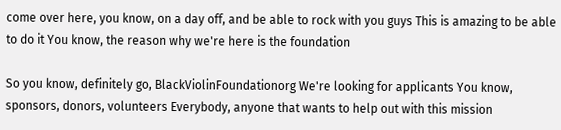come over here, you know, on a day off, and be able to rock with you guys This is amazing to be able to do it You know, the reason why we're here is the foundation

So you know, definitely go, BlackViolinFoundationorg We're looking for applicants You know, sponsors, donors, volunteers Everybody, anyone that wants to help out with this mission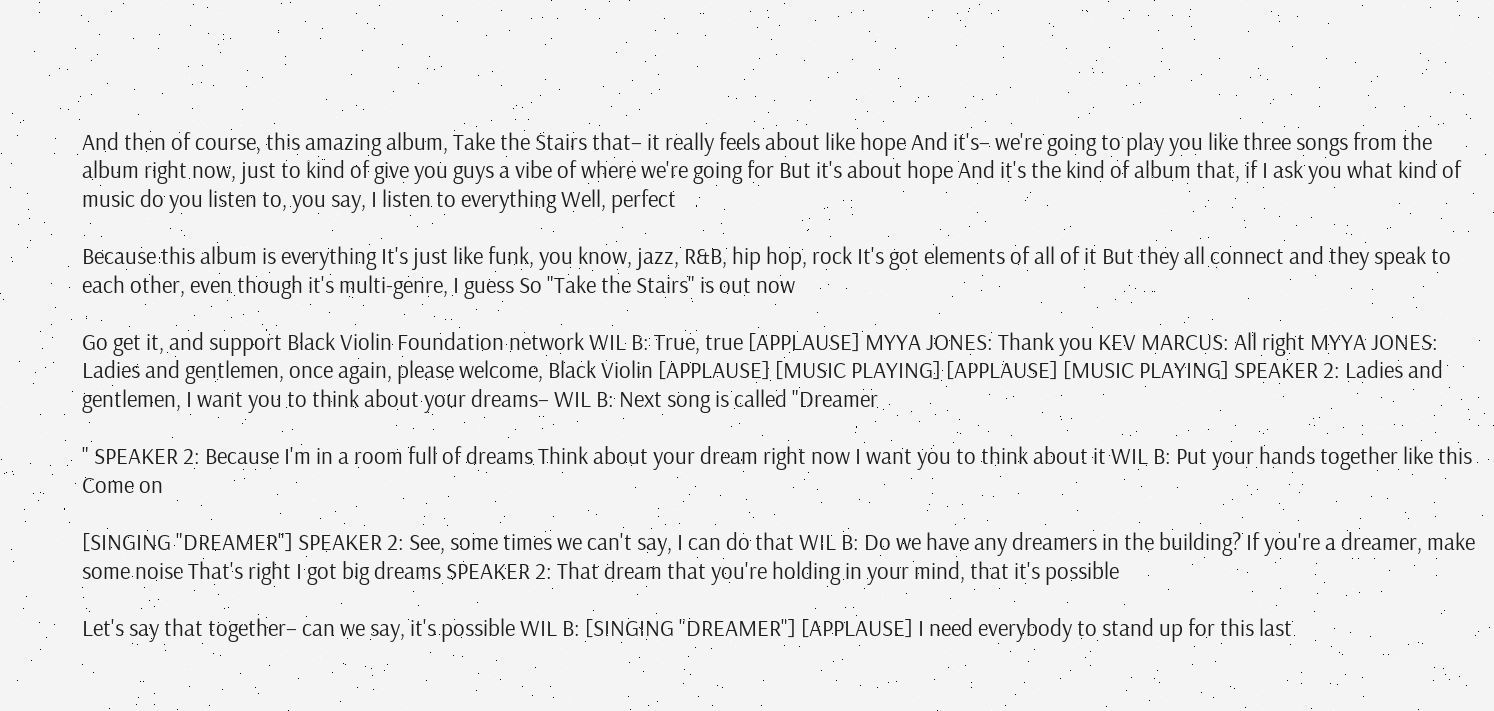And then of course, this amazing album, Take the Stairs that– it really feels about like hope And it's– we're going to play you like three songs from the album right now, just to kind of give you guys a vibe of where we're going for But it's about hope And it's the kind of album that, if I ask you what kind of music do you listen to, you say, I listen to everything Well, perfect

Because this album is everything It's just like funk, you know, jazz, R&B, hip hop, rock It's got elements of all of it But they all connect and they speak to each other, even though it's multi-genre, I guess So "Take the Stairs" is out now

Go get it, and support Black Violin Foundation network WIL B: True, true [APPLAUSE] MYYA JONES: Thank you KEV MARCUS: All right MYYA JONES: Ladies and gentlemen, once again, please welcome, Black Violin [APPLAUSE] [MUSIC PLAYING] [APPLAUSE] [MUSIC PLAYING] SPEAKER 2: Ladies and gentlemen, I want you to think about your dreams– WIL B: Next song is called "Dreamer

" SPEAKER 2: Because I'm in a room full of dreams Think about your dream right now I want you to think about it WIL B: Put your hands together like this Come on

[SINGING "DREAMER"] SPEAKER 2: See, some times we can't say, I can do that WIL B: Do we have any dreamers in the building? If you're a dreamer, make some noise That's right I got big dreams SPEAKER 2: That dream that you're holding in your mind, that it's possible

Let's say that together– can we say, it's possible WIL B: [SINGING "DREAMER"] [APPLAUSE] I need everybody to stand up for this last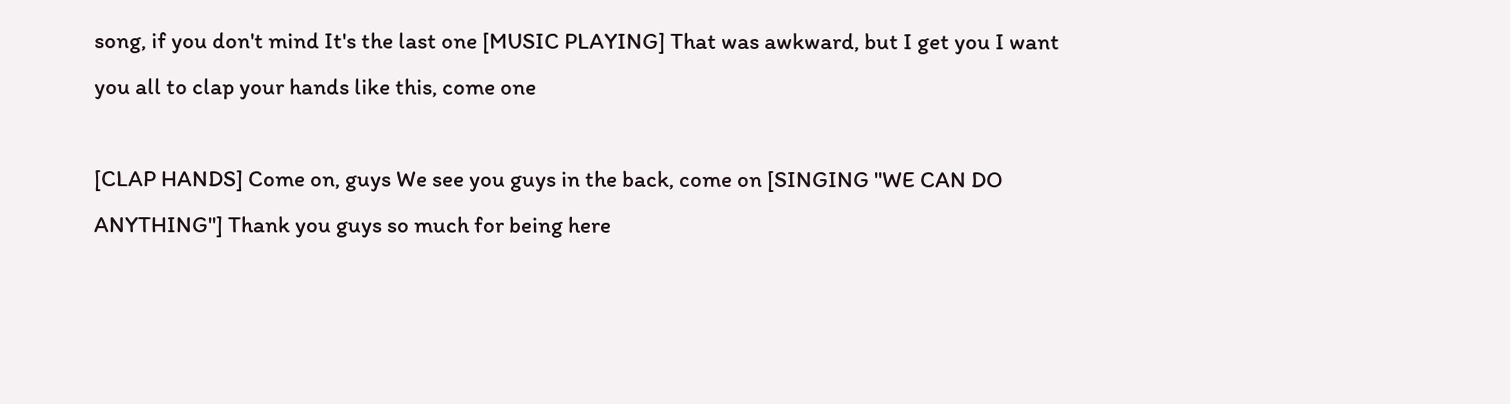song, if you don't mind It's the last one [MUSIC PLAYING] That was awkward, but I get you I want you all to clap your hands like this, come one

[CLAP HANDS] Come on, guys We see you guys in the back, come on [SINGING "WE CAN DO ANYTHING"] Thank you guys so much for being here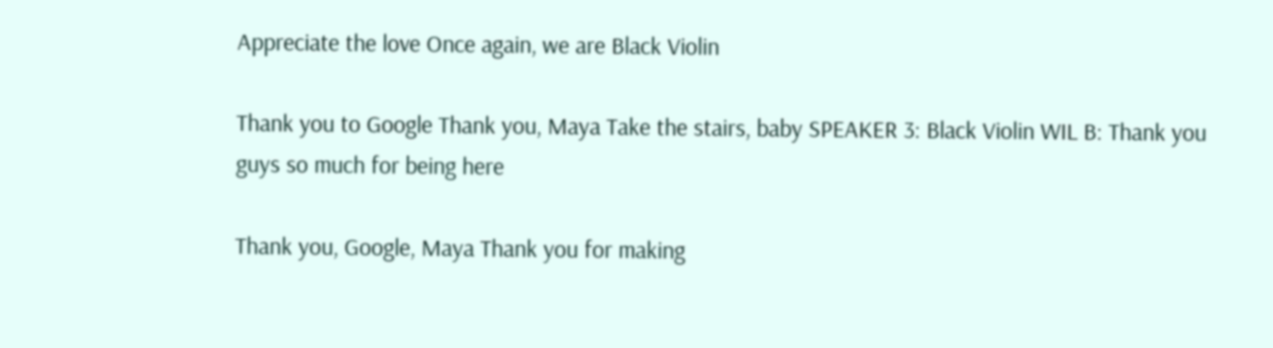Appreciate the love Once again, we are Black Violin

Thank you to Google Thank you, Maya Take the stairs, baby SPEAKER 3: Black Violin WIL B: Thank you guys so much for being here

Thank you, Google, Maya Thank you for making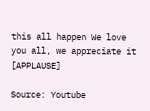this all happen We love you all, we appreciate it [APPLAUSE]

Source: Youtube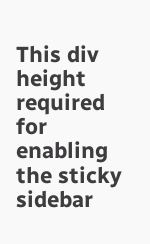This div height required for enabling the sticky sidebar